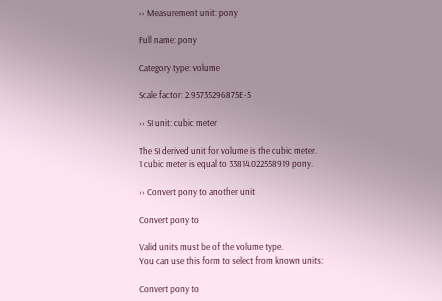›› Measurement unit: pony

Full name: pony

Category type: volume

Scale factor: 2.95735296875E-5

›› SI unit: cubic meter

The SI derived unit for volume is the cubic meter.
1 cubic meter is equal to 33814.022558919 pony.

›› Convert pony to another unit

Convert pony to

Valid units must be of the volume type.
You can use this form to select from known units:

Convert pony to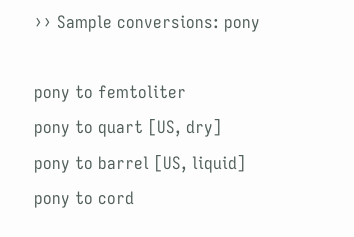›› Sample conversions: pony

pony to femtoliter
pony to quart [US, dry]
pony to barrel [US, liquid]
pony to cord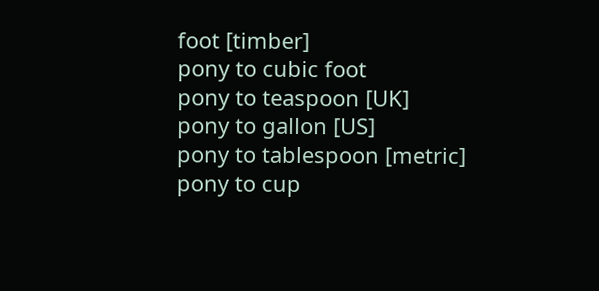foot [timber]
pony to cubic foot
pony to teaspoon [UK]
pony to gallon [US]
pony to tablespoon [metric]
pony to cup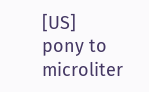[US]
pony to microliter